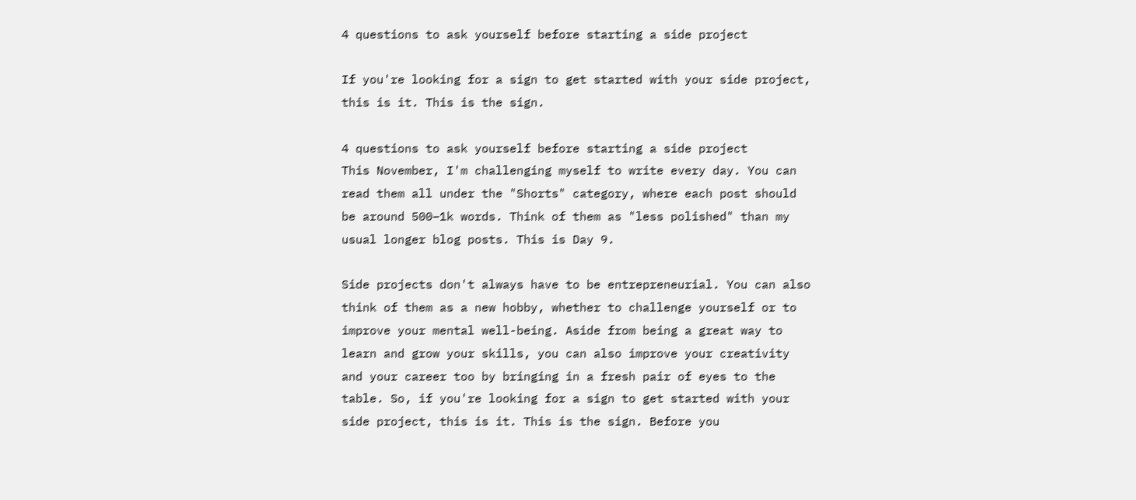4 questions to ask yourself before starting a side project

If you're looking for a sign to get started with your side project, this is it. This is the sign.

4 questions to ask yourself before starting a side project
This November, I'm challenging myself to write every day. You can read them all under the "Shorts" category, where each post should be around 500–1k words. Think of them as "less polished" than my usual longer blog posts. This is Day 9.

Side projects don't always have to be entrepreneurial. You can also think of them as a new hobby, whether to challenge yourself or to improve your mental well-being. Aside from being a great way to learn and grow your skills, you can also improve your creativity and your career too by bringing in a fresh pair of eyes to the table. So, if you're looking for a sign to get started with your side project, this is it. This is the sign. Before you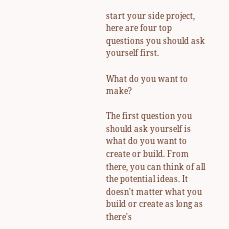start your side project, here are four top questions you should ask yourself first.

What do you want to make?

The first question you should ask yourself is what do you want to create or build. From there, you can think of all the potential ideas. It doesn't matter what you build or create as long as there's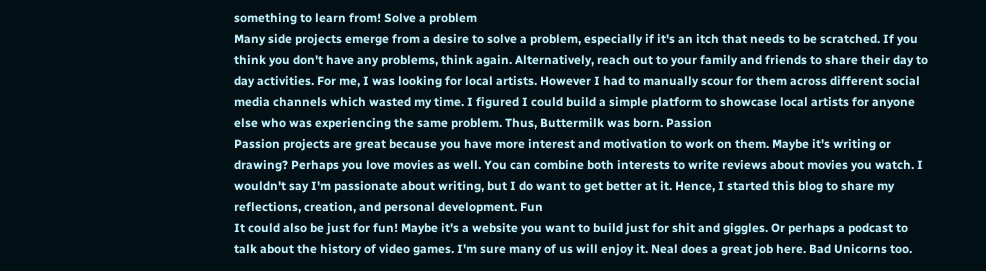something to learn from! Solve a problem
Many side projects emerge from a desire to solve a problem, especially if it's an itch that needs to be scratched. If you think you don't have any problems, think again. Alternatively, reach out to your family and friends to share their day to day activities. For me, I was looking for local artists. However I had to manually scour for them across different social media channels which wasted my time. I figured I could build a simple platform to showcase local artists for anyone else who was experiencing the same problem. Thus, Buttermilk was born. Passion
Passion projects are great because you have more interest and motivation to work on them. Maybe it's writing or drawing? Perhaps you love movies as well. You can combine both interests to write reviews about movies you watch. I wouldn't say I'm passionate about writing, but I do want to get better at it. Hence, I started this blog to share my reflections, creation, and personal development. Fun
It could also be just for fun! Maybe it's a website you want to build just for shit and giggles. Or perhaps a podcast to talk about the history of video games. I'm sure many of us will enjoy it. Neal does a great job here. Bad Unicorns too.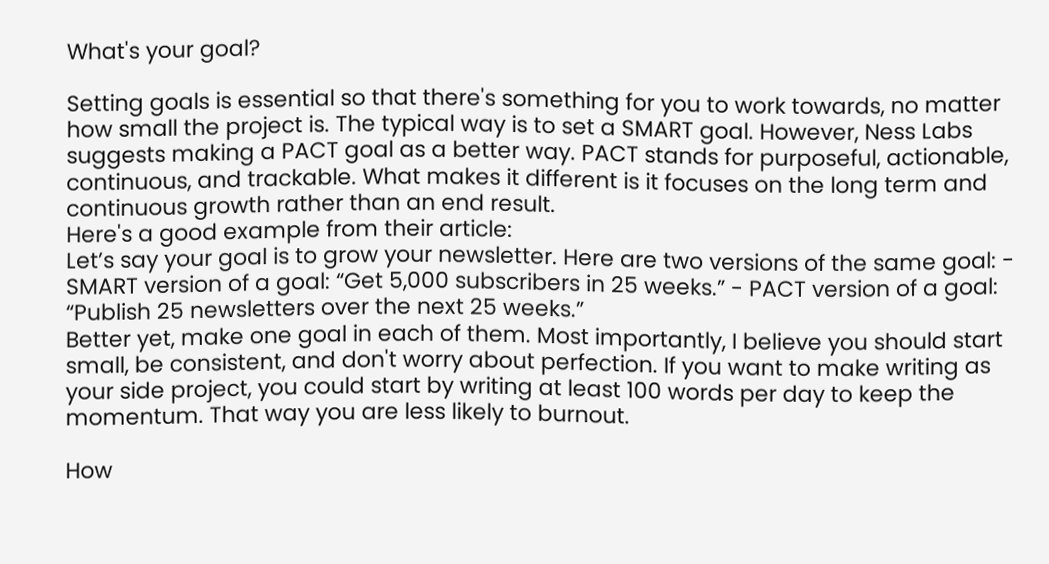What's your goal?

Setting goals is essential so that there's something for you to work towards, no matter how small the project is. The typical way is to set a SMART goal. However, Ness Labs suggests making a PACT goal as a better way. PACT stands for purposeful, actionable, continuous, and trackable. What makes it different is it focuses on the long term and continuous growth rather than an end result.
Here's a good example from their article:
Let’s say your goal is to grow your newsletter. Here are two versions of the same goal: - SMART version of a goal: “Get 5,000 subscribers in 25 weeks.” - PACT version of a goal: “Publish 25 newsletters over the next 25 weeks.”
Better yet, make one goal in each of them. Most importantly, I believe you should start small, be consistent, and don't worry about perfection. If you want to make writing as your side project, you could start by writing at least 100 words per day to keep the momentum. That way you are less likely to burnout.

How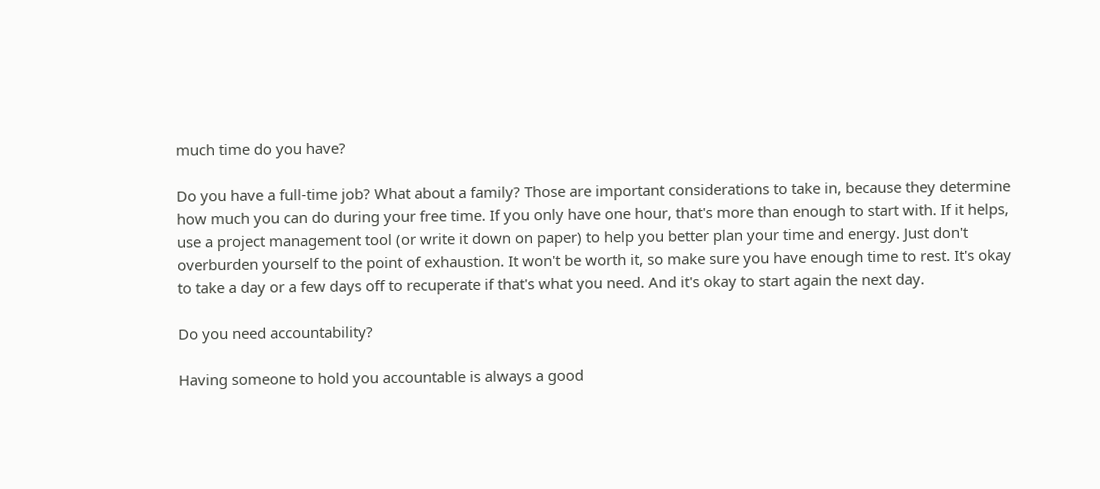much time do you have?

Do you have a full-time job? What about a family? Those are important considerations to take in, because they determine how much you can do during your free time. If you only have one hour, that's more than enough to start with. If it helps, use a project management tool (or write it down on paper) to help you better plan your time and energy. Just don't overburden yourself to the point of exhaustion. It won't be worth it, so make sure you have enough time to rest. It's okay to take a day or a few days off to recuperate if that's what you need. And it's okay to start again the next day.

Do you need accountability?

Having someone to hold you accountable is always a good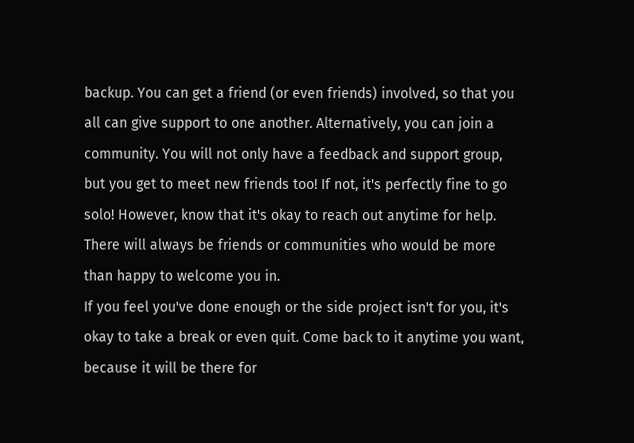backup. You can get a friend (or even friends) involved, so that you all can give support to one another. Alternatively, you can join a community. You will not only have a feedback and support group, but you get to meet new friends too! If not, it's perfectly fine to go solo! However, know that it's okay to reach out anytime for help. There will always be friends or communities who would be more than happy to welcome you in.
If you feel you've done enough or the side project isn't for you, it's okay to take a break or even quit. Come back to it anytime you want, because it will be there for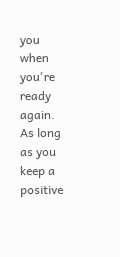you when you're ready again. As long as you keep a positive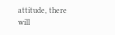attitude, there will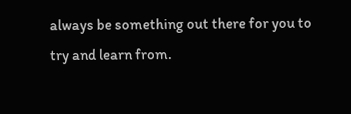always be something out there for you to try and learn from.